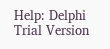Help: Delphi Trial Version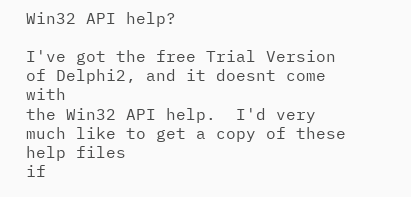Win32 API help?

I've got the free Trial Version of Delphi2, and it doesnt come with
the Win32 API help.  I'd very much like to get a copy of these help files
if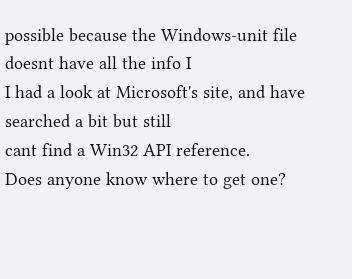possible because the Windows-unit file doesnt have all the info I
I had a look at Microsoft's site, and have searched a bit but still
cant find a Win32 API reference.
Does anyone know where to get one?